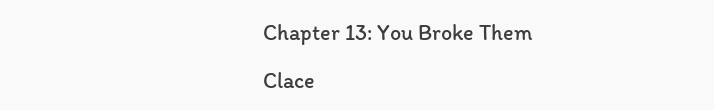Chapter 13: You Broke Them

Clace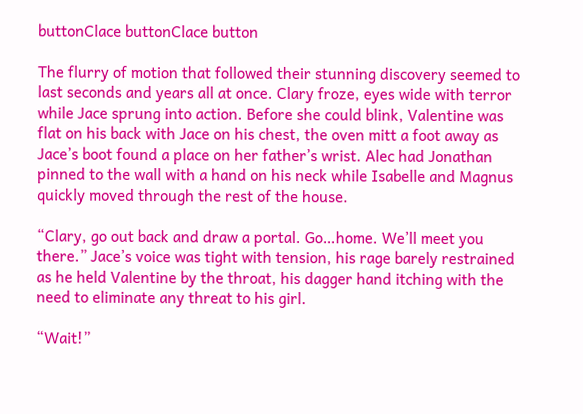buttonClace buttonClace button

The flurry of motion that followed their stunning discovery seemed to last seconds and years all at once. Clary froze, eyes wide with terror while Jace sprung into action. Before she could blink, Valentine was flat on his back with Jace on his chest, the oven mitt a foot away as Jace’s boot found a place on her father’s wrist. Alec had Jonathan pinned to the wall with a hand on his neck while Isabelle and Magnus quickly moved through the rest of the house.

“Clary, go out back and draw a portal. Go…home. We’ll meet you there.” Jace’s voice was tight with tension, his rage barely restrained as he held Valentine by the throat, his dagger hand itching with the need to eliminate any threat to his girl.

“Wait!”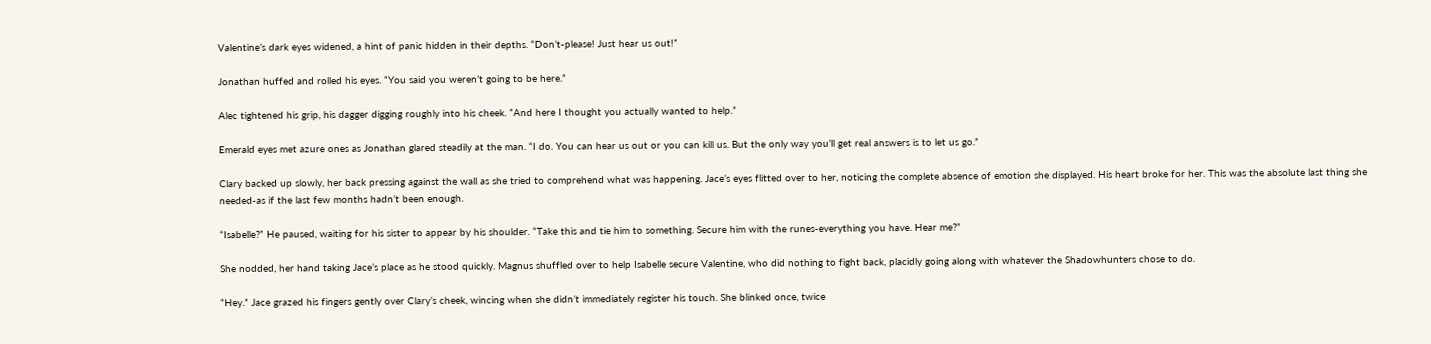Valentine’s dark eyes widened, a hint of panic hidden in their depths. “Don’t-please! Just hear us out!”

Jonathan huffed and rolled his eyes. “You said you weren’t going to be here.”

Alec tightened his grip, his dagger digging roughly into his cheek. “And here I thought you actually wanted to help.”

Emerald eyes met azure ones as Jonathan glared steadily at the man. “I do. You can hear us out or you can kill us. But the only way you’ll get real answers is to let us go.”

Clary backed up slowly, her back pressing against the wall as she tried to comprehend what was happening. Jace’s eyes flitted over to her, noticing the complete absence of emotion she displayed. His heart broke for her. This was the absolute last thing she needed-as if the last few months hadn’t been enough.

“Isabelle?” He paused, waiting for his sister to appear by his shoulder. “Take this and tie him to something. Secure him with the runes-everything you have. Hear me?”

She nodded, her hand taking Jace’s place as he stood quickly. Magnus shuffled over to help Isabelle secure Valentine, who did nothing to fight back, placidly going along with whatever the Shadowhunters chose to do.

“Hey.” Jace grazed his fingers gently over Clary’s cheek, wincing when she didn’t immediately register his touch. She blinked once, twice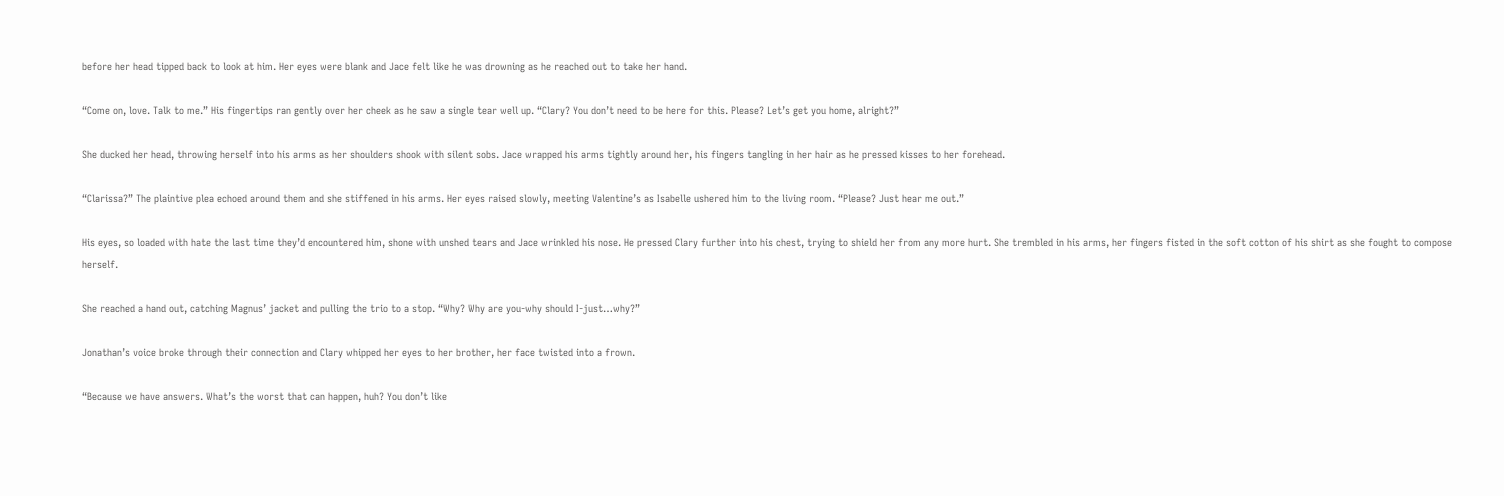before her head tipped back to look at him. Her eyes were blank and Jace felt like he was drowning as he reached out to take her hand.

“Come on, love. Talk to me.” His fingertips ran gently over her cheek as he saw a single tear well up. “Clary? You don’t need to be here for this. Please? Let’s get you home, alright?”

She ducked her head, throwing herself into his arms as her shoulders shook with silent sobs. Jace wrapped his arms tightly around her, his fingers tangling in her hair as he pressed kisses to her forehead.

“Clarissa?” The plaintive plea echoed around them and she stiffened in his arms. Her eyes raised slowly, meeting Valentine’s as Isabelle ushered him to the living room. “Please? Just hear me out.”

His eyes, so loaded with hate the last time they’d encountered him, shone with unshed tears and Jace wrinkled his nose. He pressed Clary further into his chest, trying to shield her from any more hurt. She trembled in his arms, her fingers fisted in the soft cotton of his shirt as she fought to compose herself.

She reached a hand out, catching Magnus’ jacket and pulling the trio to a stop. “Why? Why are you-why should I-just…why?”

Jonathan’s voice broke through their connection and Clary whipped her eyes to her brother, her face twisted into a frown.

“Because we have answers. What’s the worst that can happen, huh? You don’t like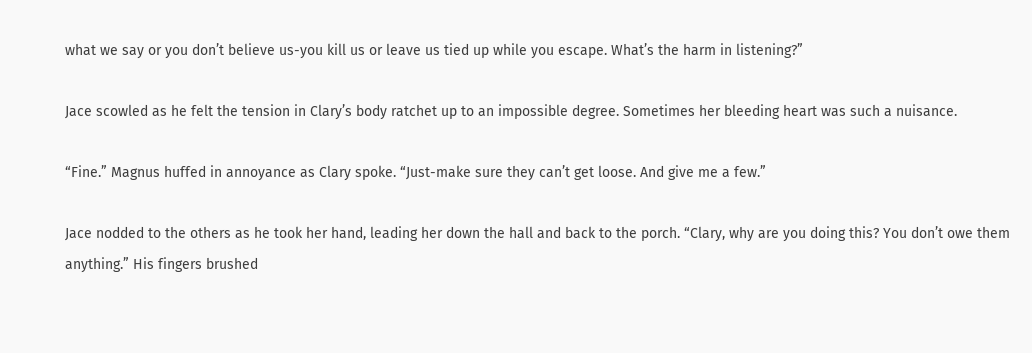what we say or you don’t believe us-you kill us or leave us tied up while you escape. What’s the harm in listening?”

Jace scowled as he felt the tension in Clary’s body ratchet up to an impossible degree. Sometimes her bleeding heart was such a nuisance.

“Fine.” Magnus huffed in annoyance as Clary spoke. “Just-make sure they can’t get loose. And give me a few.”

Jace nodded to the others as he took her hand, leading her down the hall and back to the porch. “Clary, why are you doing this? You don’t owe them anything.” His fingers brushed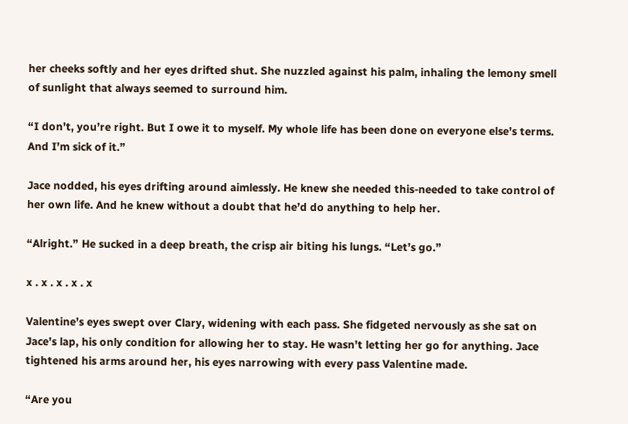her cheeks softly and her eyes drifted shut. She nuzzled against his palm, inhaling the lemony smell of sunlight that always seemed to surround him.

“I don’t, you’re right. But I owe it to myself. My whole life has been done on everyone else’s terms. And I’m sick of it.”

Jace nodded, his eyes drifting around aimlessly. He knew she needed this-needed to take control of her own life. And he knew without a doubt that he’d do anything to help her.

“Alright.” He sucked in a deep breath, the crisp air biting his lungs. “Let’s go.”

x . x . x . x . x

Valentine’s eyes swept over Clary, widening with each pass. She fidgeted nervously as she sat on Jace’s lap, his only condition for allowing her to stay. He wasn’t letting her go for anything. Jace tightened his arms around her, his eyes narrowing with every pass Valentine made.

“Are you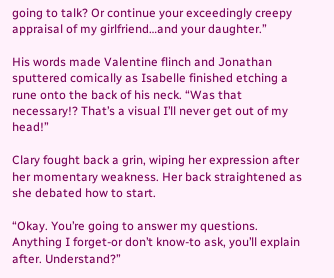going to talk? Or continue your exceedingly creepy appraisal of my girlfriend…and your daughter.”

His words made Valentine flinch and Jonathan sputtered comically as Isabelle finished etching a rune onto the back of his neck. “Was that necessary!? That’s a visual I’ll never get out of my head!”

Clary fought back a grin, wiping her expression after her momentary weakness. Her back straightened as she debated how to start.

“Okay. You’re going to answer my questions. Anything I forget-or don’t know-to ask, you’ll explain after. Understand?”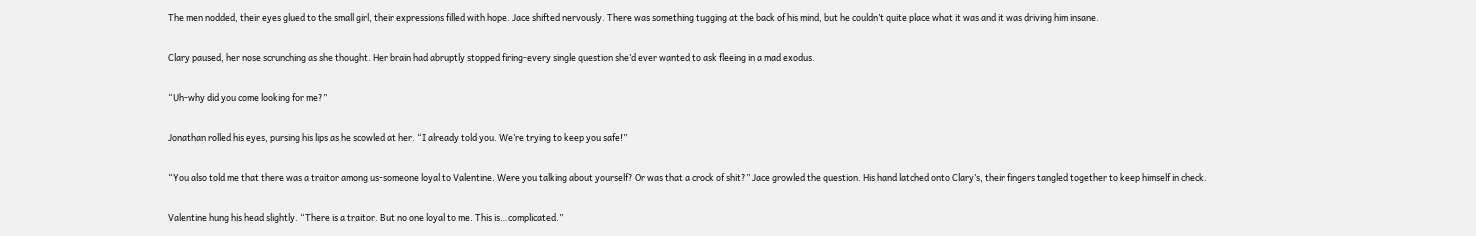The men nodded, their eyes glued to the small girl, their expressions filled with hope. Jace shifted nervously. There was something tugging at the back of his mind, but he couldn’t quite place what it was and it was driving him insane.

Clary paused, her nose scrunching as she thought. Her brain had abruptly stopped firing-every single question she’d ever wanted to ask fleeing in a mad exodus.

“Uh-why did you come looking for me?”

Jonathan rolled his eyes, pursing his lips as he scowled at her. “I already told you. We’re trying to keep you safe!”

“You also told me that there was a traitor among us-someone loyal to Valentine. Were you talking about yourself? Or was that a crock of shit?” Jace growled the question. His hand latched onto Clary’s, their fingers tangled together to keep himself in check.

Valentine hung his head slightly. “There is a traitor. But no one loyal to me. This is…complicated.”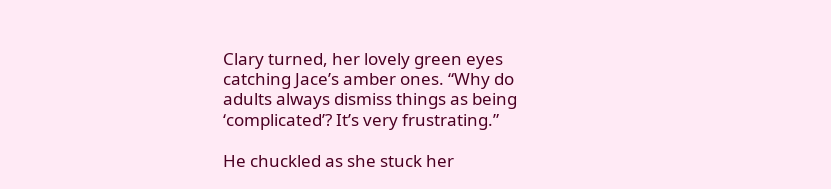Clary turned, her lovely green eyes catching Jace’s amber ones. “Why do adults always dismiss things as being ‘complicated’? It’s very frustrating.”

He chuckled as she stuck her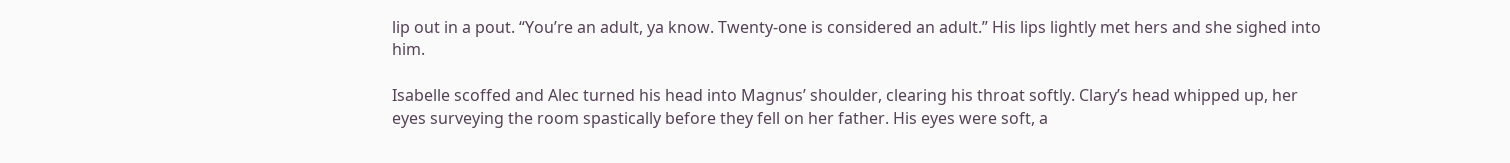lip out in a pout. “You’re an adult, ya know. Twenty-one is considered an adult.” His lips lightly met hers and she sighed into him.

Isabelle scoffed and Alec turned his head into Magnus’ shoulder, clearing his throat softly. Clary’s head whipped up, her eyes surveying the room spastically before they fell on her father. His eyes were soft, a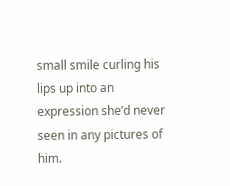small smile curling his lips up into an expression she’d never seen in any pictures of him.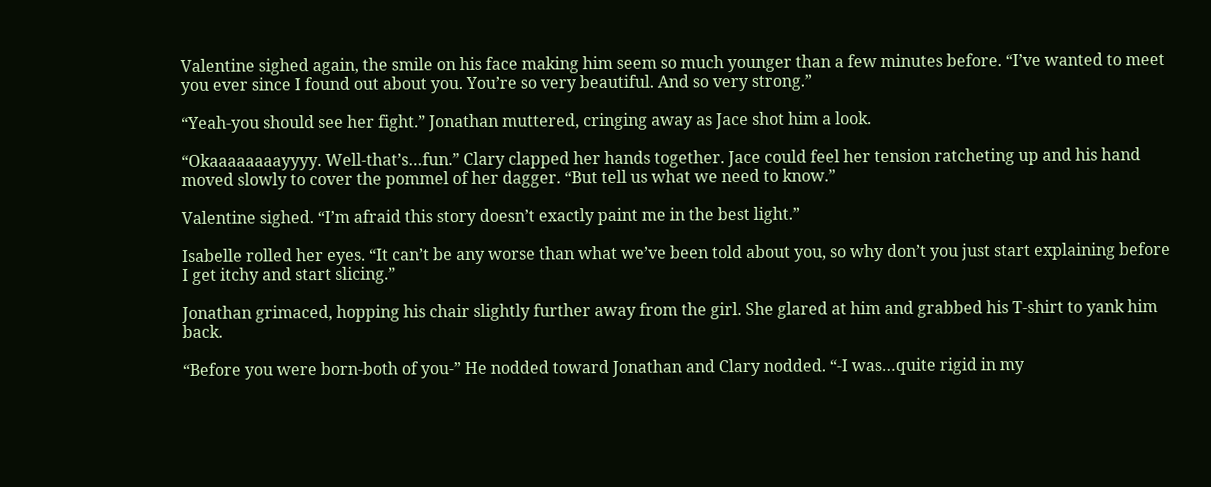Valentine sighed again, the smile on his face making him seem so much younger than a few minutes before. “I’ve wanted to meet you ever since I found out about you. You’re so very beautiful. And so very strong.”

“Yeah-you should see her fight.” Jonathan muttered, cringing away as Jace shot him a look.

“Okaaaaaaaayyyy. Well-that’s…fun.” Clary clapped her hands together. Jace could feel her tension ratcheting up and his hand moved slowly to cover the pommel of her dagger. “But tell us what we need to know.”

Valentine sighed. “I’m afraid this story doesn’t exactly paint me in the best light.”

Isabelle rolled her eyes. “It can’t be any worse than what we’ve been told about you, so why don’t you just start explaining before I get itchy and start slicing.”

Jonathan grimaced, hopping his chair slightly further away from the girl. She glared at him and grabbed his T-shirt to yank him back.

“Before you were born-both of you-” He nodded toward Jonathan and Clary nodded. “-I was…quite rigid in my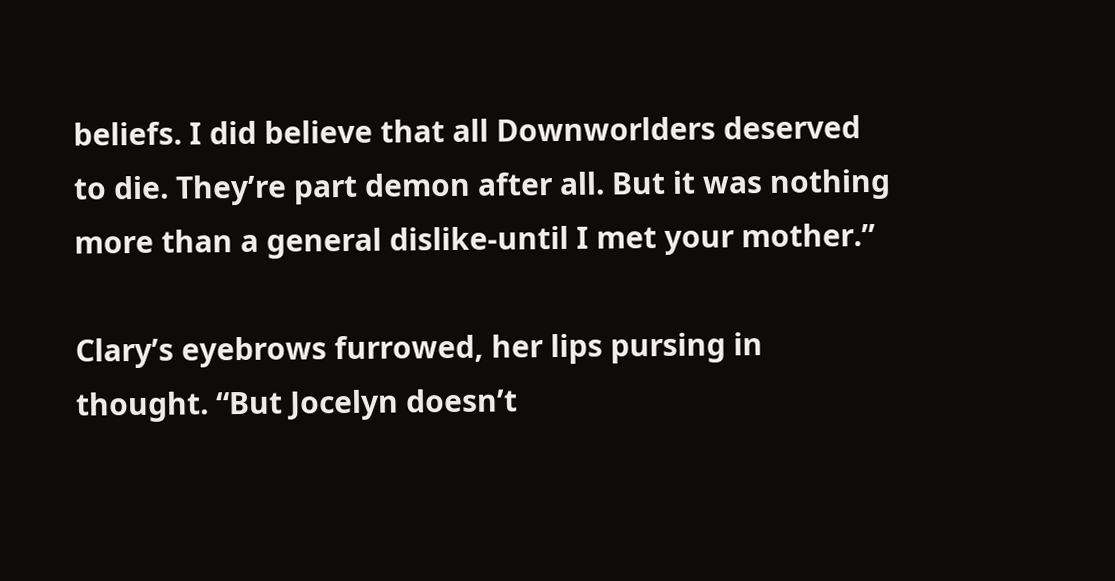beliefs. I did believe that all Downworlders deserved to die. They’re part demon after all. But it was nothing more than a general dislike-until I met your mother.”

Clary’s eyebrows furrowed, her lips pursing in thought. “But Jocelyn doesn’t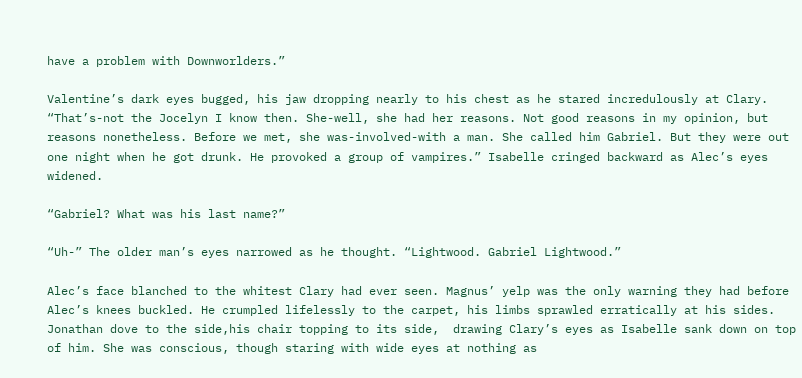have a problem with Downworlders.”

Valentine’s dark eyes bugged, his jaw dropping nearly to his chest as he stared incredulously at Clary. “That’s-not the Jocelyn I know then. She-well, she had her reasons. Not good reasons in my opinion, but reasons nonetheless. Before we met, she was-involved-with a man. She called him Gabriel. But they were out one night when he got drunk. He provoked a group of vampires.” Isabelle cringed backward as Alec’s eyes widened.

“Gabriel? What was his last name?”

“Uh-” The older man’s eyes narrowed as he thought. “Lightwood. Gabriel Lightwood.”

Alec’s face blanched to the whitest Clary had ever seen. Magnus’ yelp was the only warning they had before Alec’s knees buckled. He crumpled lifelessly to the carpet, his limbs sprawled erratically at his sides. Jonathan dove to the side,his chair topping to its side,  drawing Clary’s eyes as Isabelle sank down on top of him. She was conscious, though staring with wide eyes at nothing as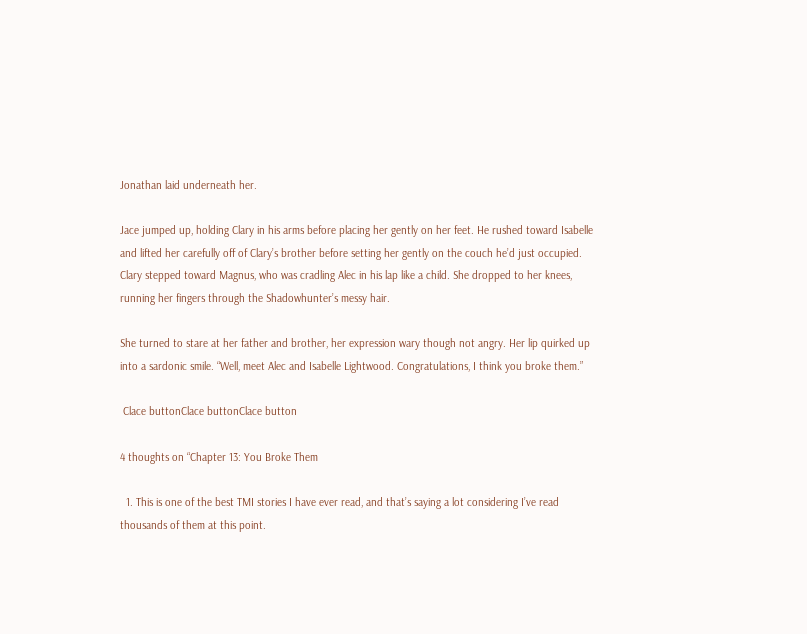Jonathan laid underneath her.

Jace jumped up, holding Clary in his arms before placing her gently on her feet. He rushed toward Isabelle and lifted her carefully off of Clary’s brother before setting her gently on the couch he’d just occupied. Clary stepped toward Magnus, who was cradling Alec in his lap like a child. She dropped to her knees, running her fingers through the Shadowhunter’s messy hair.

She turned to stare at her father and brother, her expression wary though not angry. Her lip quirked up into a sardonic smile. “Well, meet Alec and Isabelle Lightwood. Congratulations, I think you broke them.”

 Clace buttonClace buttonClace button

4 thoughts on “Chapter 13: You Broke Them

  1. This is one of the best TMI stories I have ever read, and that’s saying a lot considering I’ve read thousands of them at this point.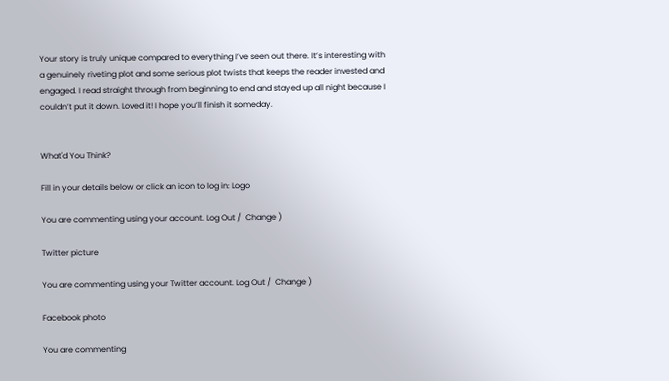Your story is truly unique compared to everything I’ve seen out there. It’s interesting with a genuinely riveting plot and some serious plot twists that keeps the reader invested and engaged. I read straight through from beginning to end and stayed up all night because I couldn’t put it down. Loved it! I hope you’ll finish it someday.


What'd You Think?

Fill in your details below or click an icon to log in: Logo

You are commenting using your account. Log Out /  Change )

Twitter picture

You are commenting using your Twitter account. Log Out /  Change )

Facebook photo

You are commenting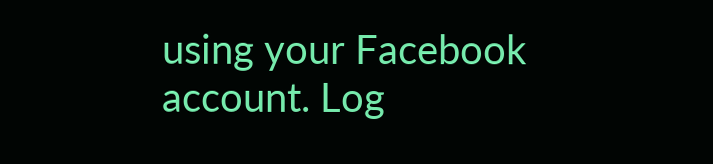using your Facebook account. Log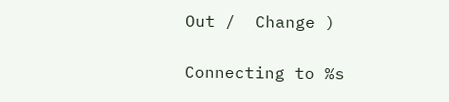Out /  Change )

Connecting to %s